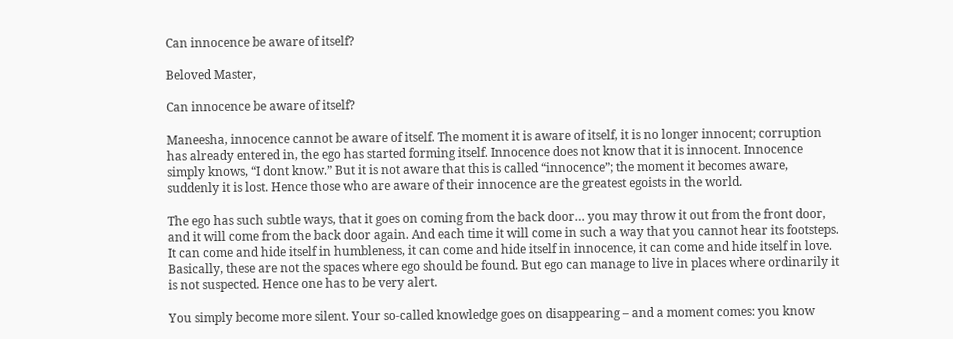Can innocence be aware of itself?

Beloved Master,

Can innocence be aware of itself?

Maneesha, innocence cannot be aware of itself. The moment it is aware of itself, it is no longer innocent; corruption has already entered in, the ego has started forming itself. Innocence does not know that it is innocent. Innocence simply knows, “I dont know.” But it is not aware that this is called “innocence”; the moment it becomes aware, suddenly it is lost. Hence those who are aware of their innocence are the greatest egoists in the world.

The ego has such subtle ways, that it goes on coming from the back door… you may throw it out from the front door, and it will come from the back door again. And each time it will come in such a way that you cannot hear its footsteps. It can come and hide itself in humbleness, it can come and hide itself in innocence, it can come and hide itself in love. Basically, these are not the spaces where ego should be found. But ego can manage to live in places where ordinarily it is not suspected. Hence one has to be very alert.

You simply become more silent. Your so-called knowledge goes on disappearing – and a moment comes: you know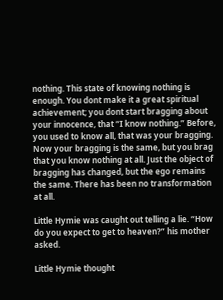nothing. This state of knowing nothing is enough. You dont make it a great spiritual achievement; you dont start bragging about your innocence, that “I know nothing.” Before, you used to know all, that was your bragging. Now your bragging is the same, but you brag that you know nothing at all. Just the object of bragging has changed, but the ego remains the same. There has been no transformation at all.

Little Hymie was caught out telling a lie. “How do you expect to get to heaven?” his mother asked.

Little Hymie thought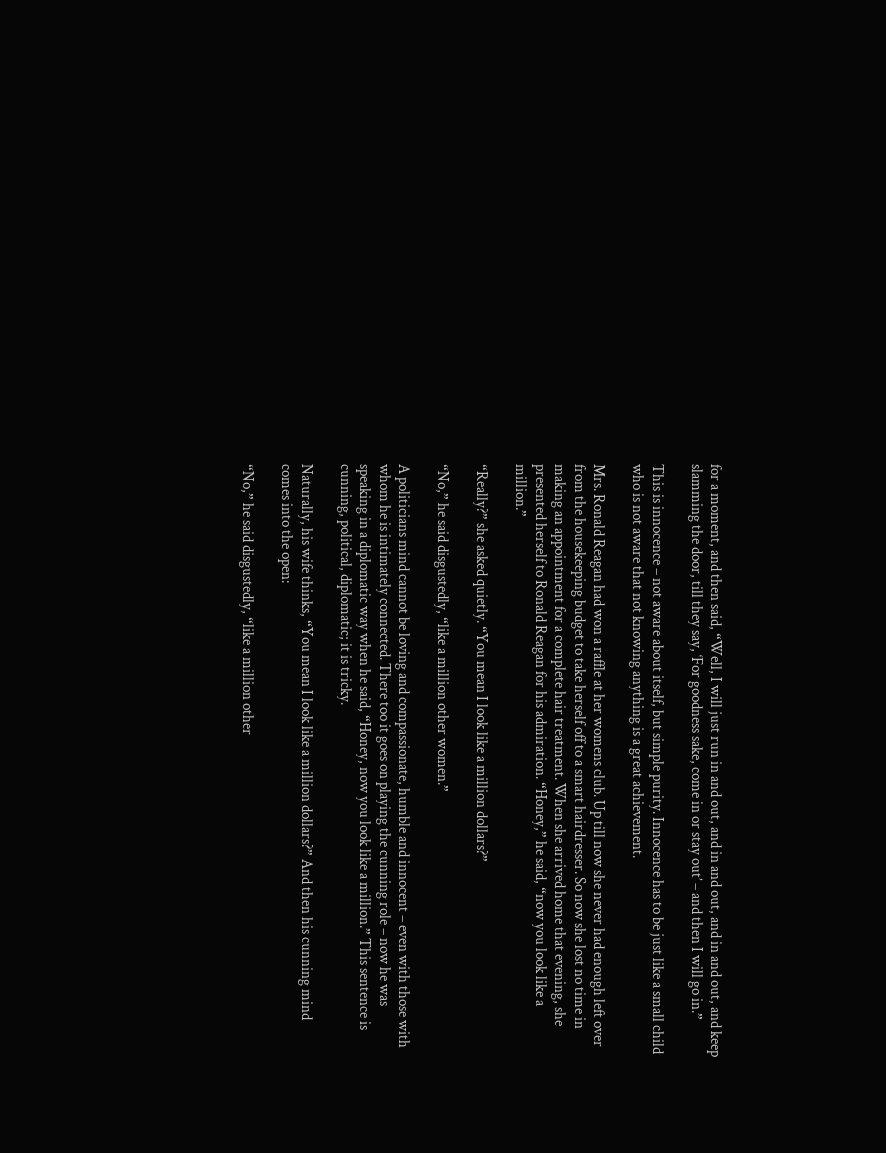for a moment, and then said, “Well, I will just run in and out, and in and out, and in and out, and keep slamming the door, till they say, ‘For goodness sake, come in or stay out’ – and then I will go in.”

This is innocence – not aware about itself, but simple purity. Innocence has to be just like a small child who is not aware that not knowing anything is a great achievement.

Mrs. Ronald Reagan had won a raffle at her womens club. Up till now she never had enough left over from the housekeeping budget to take herself off to a smart hairdresser. So now she lost no time in making an appointment for a complete hair treatment. When she arrived home that evening, she presented herself to Ronald Reagan for his admiration. “Honey,” he said, “now you look like a million.”

“Really?” she asked quietly. “You mean I look like a million dollars?”

“No,” he said disgustedly, “like a million other women.”

A politicians mind cannot be loving and compassionate, humble and innocent – even with those with whom he is intimately connected. There too it goes on playing the cunning role – now he was speaking in a diplomatic way when he said, “Honey, now you look like a million.” This sentence is cunning, political, diplomatic; it is tricky.

Naturally, his wife thinks, “You mean I look like a million dollars?” And then his cunning mind comes into the open:

“No,” he said disgustedly, “like a million other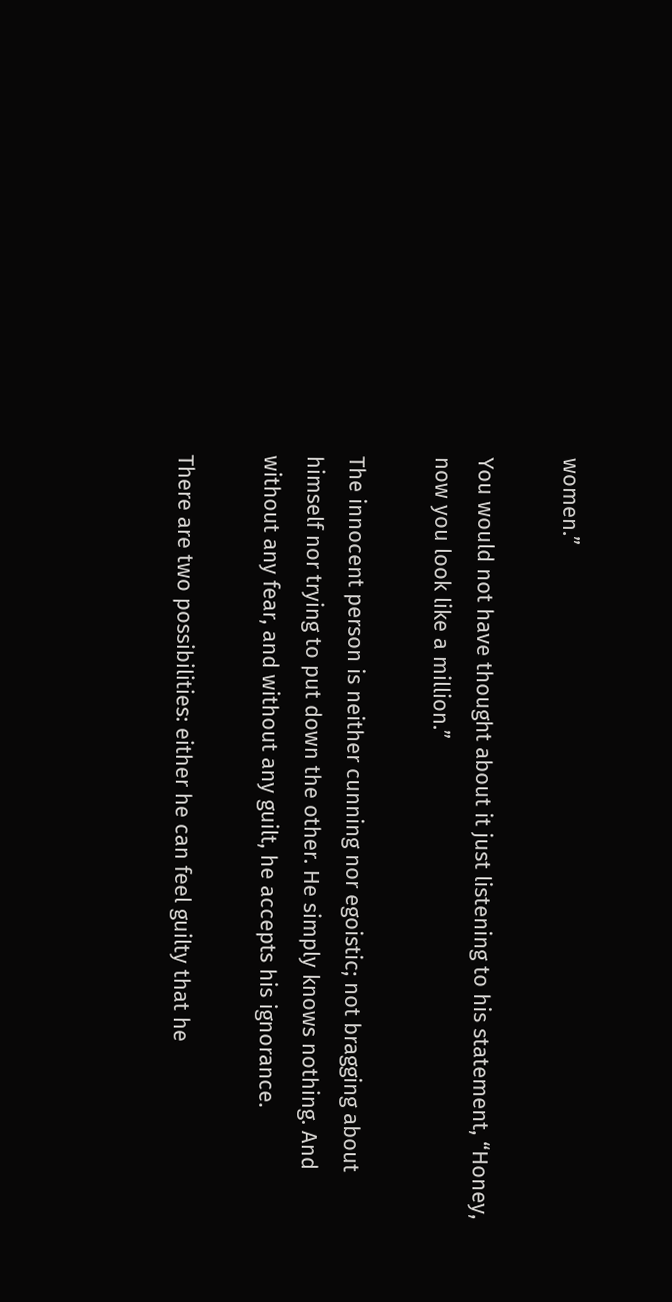women.”

You would not have thought about it just listening to his statement, “Honey, now you look like a million.”

The innocent person is neither cunning nor egoistic; not bragging about himself nor trying to put down the other. He simply knows nothing. And without any fear, and without any guilt, he accepts his ignorance.

There are two possibilities: either he can feel guilty that he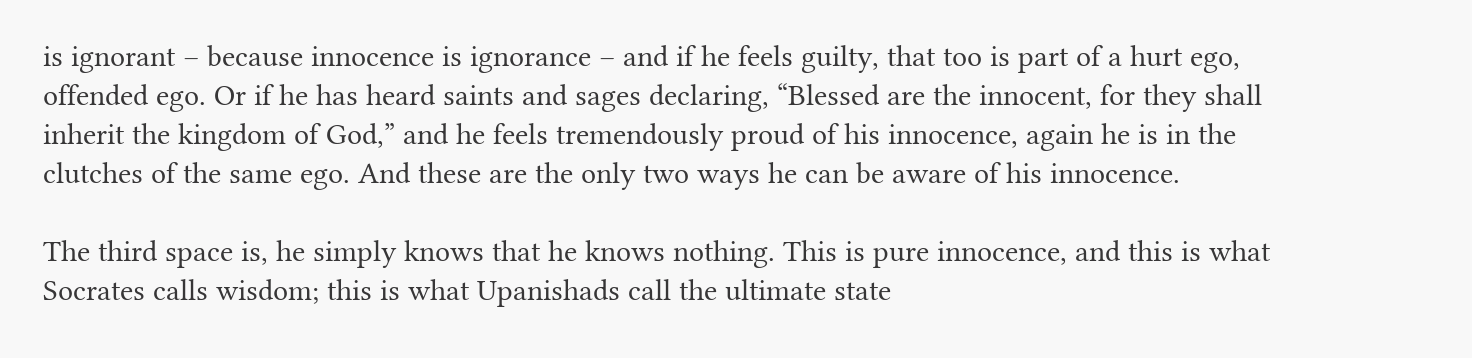is ignorant – because innocence is ignorance – and if he feels guilty, that too is part of a hurt ego, offended ego. Or if he has heard saints and sages declaring, “Blessed are the innocent, for they shall inherit the kingdom of God,” and he feels tremendously proud of his innocence, again he is in the clutches of the same ego. And these are the only two ways he can be aware of his innocence.

The third space is, he simply knows that he knows nothing. This is pure innocence, and this is what Socrates calls wisdom; this is what Upanishads call the ultimate state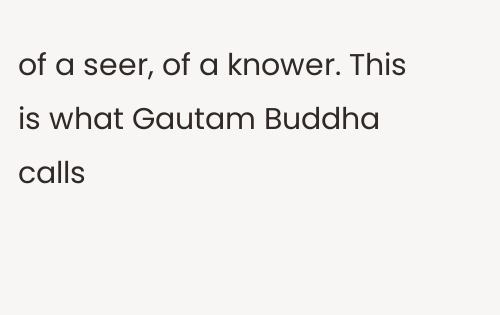of a seer, of a knower. This is what Gautam Buddha calls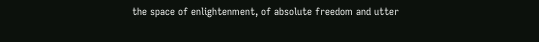the space of enlightenment, of absolute freedom and utter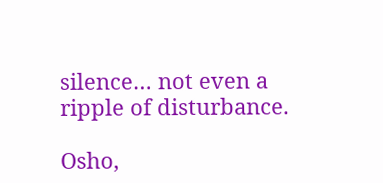silence… not even a ripple of disturbance.

Osho,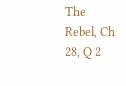The Rebel, Ch 28, Q 2